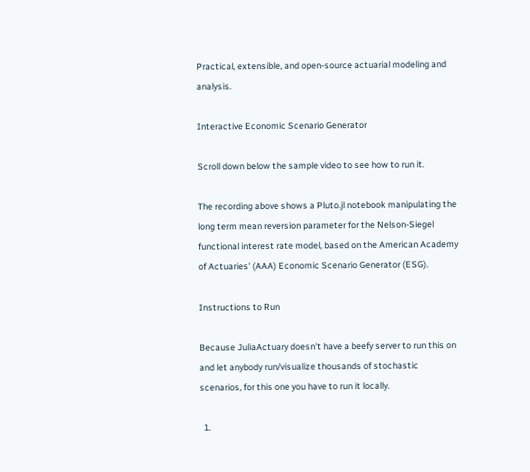Practical, extensible, and open-source actuarial modeling and analysis.

Interactive Economic Scenario Generator

Scroll down below the sample video to see how to run it.

The recording above shows a Pluto.jl notebook manipulating the long term mean reversion parameter for the Nelson-Siegel functional interest rate model, based on the American Academy of Actuaries' (AAA) Economic Scenario Generator (ESG).

Instructions to Run

Because JuliaActuary doesn't have a beefy server to run this on and let anybody run/visualize thousands of stochastic scenarios, for this one you have to run it locally.

  1.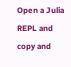Open a Julia REPL and copy and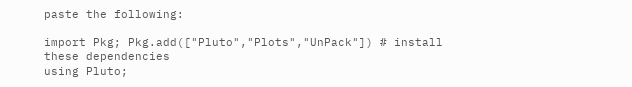paste the following:

import Pkg; Pkg.add(["Pluto","Plots","UnPack"]) # install these dependencies
using Pluto;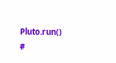Pluto.run()                        #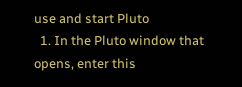use and start Pluto
  1. In the Pluto window that opens, enter this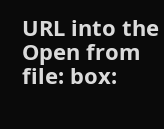URL into the Open from file: box: